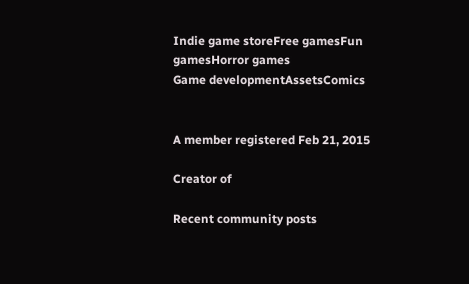Indie game storeFree gamesFun gamesHorror games
Game developmentAssetsComics


A member registered Feb 21, 2015

Creator of

Recent community posts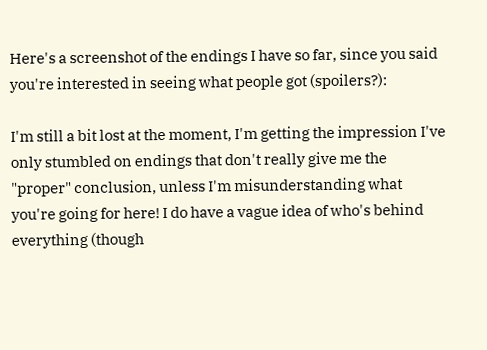Here's a screenshot of the endings I have so far, since you said you're interested in seeing what people got (spoilers?):

I'm still a bit lost at the moment, I'm getting the impression I've only stumbled on endings that don't really give me the "proper" conclusion, unless I'm misunderstanding what you're going for here! I do have a vague idea of who's behind everything (though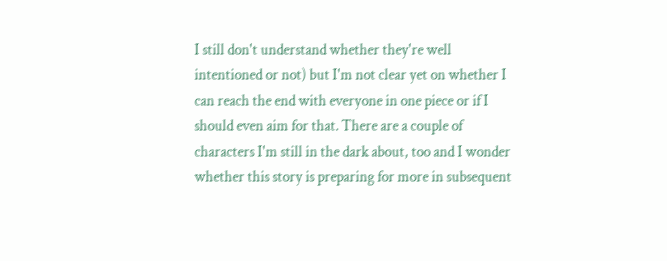I still don't understand whether they're well intentioned or not) but I'm not clear yet on whether I can reach the end with everyone in one piece or if I should even aim for that. There are a couple of characters I'm still in the dark about, too and I wonder whether this story is preparing for more in subsequent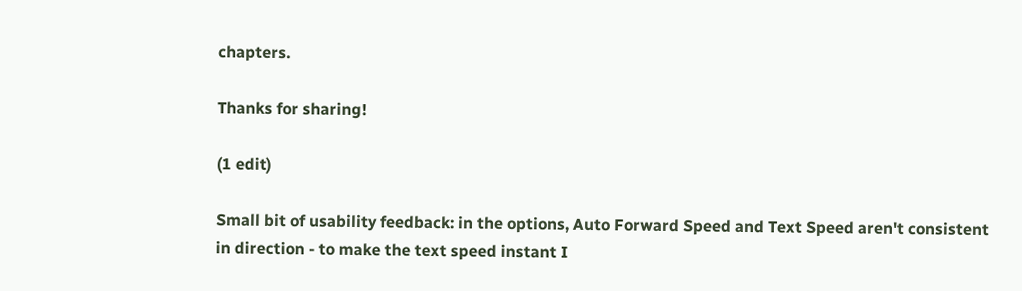chapters.

Thanks for sharing!

(1 edit)

Small bit of usability feedback: in the options, Auto Forward Speed and Text Speed aren't consistent in direction - to make the text speed instant I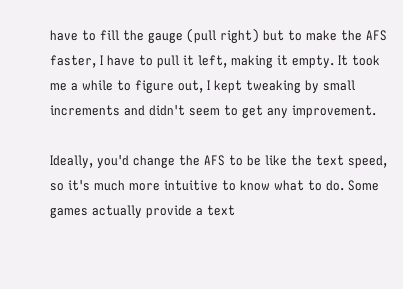have to fill the gauge (pull right) but to make the AFS faster, I have to pull it left, making it empty. It took me a while to figure out, I kept tweaking by small increments and didn't seem to get any improvement.

Ideally, you'd change the AFS to be like the text speed, so it's much more intuitive to know what to do. Some games actually provide a text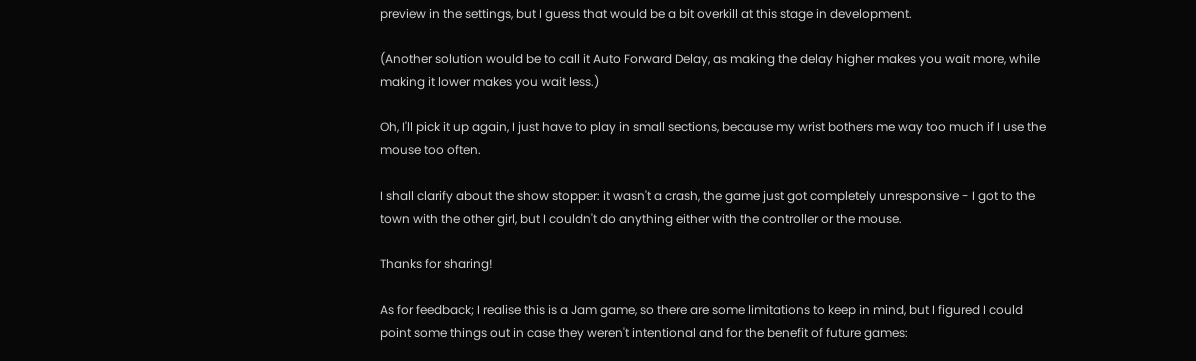preview in the settings, but I guess that would be a bit overkill at this stage in development.

(Another solution would be to call it Auto Forward Delay, as making the delay higher makes you wait more, while making it lower makes you wait less.)

Oh, I'll pick it up again, I just have to play in small sections, because my wrist bothers me way too much if I use the mouse too often.

I shall clarify about the show stopper: it wasn't a crash, the game just got completely unresponsive - I got to the town with the other girl, but I couldn't do anything either with the controller or the mouse.

Thanks for sharing!

As for feedback; I realise this is a Jam game, so there are some limitations to keep in mind, but I figured I could point some things out in case they weren't intentional and for the benefit of future games: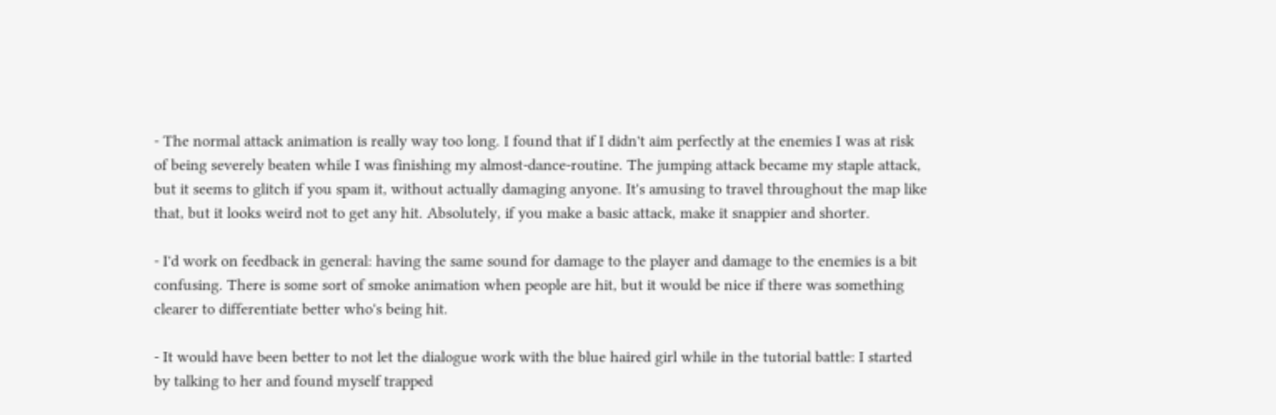- The normal attack animation is really way too long. I found that if I didn't aim perfectly at the enemies I was at risk of being severely beaten while I was finishing my almost-dance-routine. The jumping attack became my staple attack, but it seems to glitch if you spam it, without actually damaging anyone. It's amusing to travel throughout the map like that, but it looks weird not to get any hit. Absolutely, if you make a basic attack, make it snappier and shorter.

- I'd work on feedback in general: having the same sound for damage to the player and damage to the enemies is a bit confusing. There is some sort of smoke animation when people are hit, but it would be nice if there was something clearer to differentiate better who's being hit.

- It would have been better to not let the dialogue work with the blue haired girl while in the tutorial battle: I started by talking to her and found myself trapped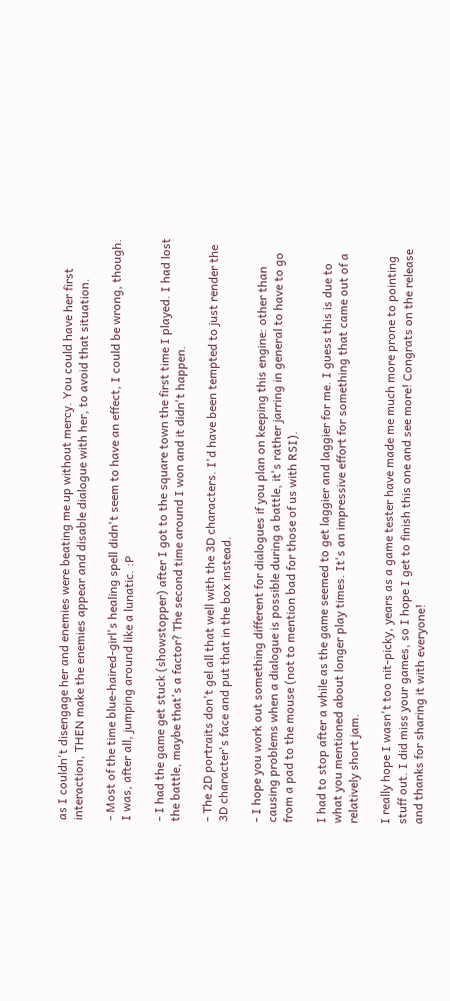as I couldn't disengage her and enemies were beating me up without mercy. You could have her first interaction, THEN make the enemies appear and disable dialogue with her, to avoid that situation.

- Most of the time blue-haired-girl's healing spell didn't seem to have an effect, I could be wrong, though. I was, after all, jumping around like a lunatic. :P

- I had the game get stuck (showstopper) after I got to the square town the first time I played. I had lost the battle, maybe that's a factor? The second time around I won and it didn't happen.

- The 2D portraits don't gel all that well with the 3D characters. I'd have been tempted to just render the 3D character's face and put that in the box instead.

- I hope you work out something different for dialogues if you plan on keeping this engine: other than causing problems when a dialogue is possible during a battle, it's rather jarring in general to have to go from a pad to the mouse (not to mention bad for those of us with RSI).

I had to stop after a while as the game seemed to get laggier and laggier for me. I guess this is due to what you mentioned about longer play times. It's an impressive effort for something that came out of a relatively short jam.

I really hope I wasn't too nit-picky, years as a game tester have made me much more prone to pointing stuff out. I did miss your games, so I hope I get to finish this one and see more! Congrats on the release and thanks for sharing it with everyone!